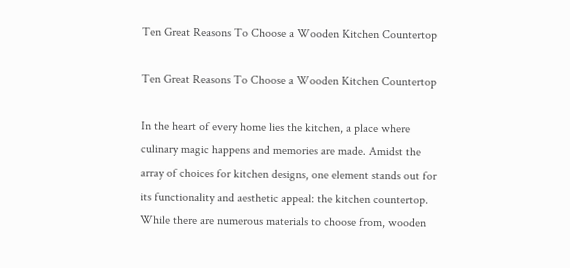Ten Great Reasons To Choose a Wooden Kitchen Countertop

Ten Great Reasons To Choose a Wooden Kitchen Countertop

In the heart of every home lies the kitchen, a place where culinary magic happens and memories are made. Amidst the array of choices for kitchen designs, one element stands out for its functionality and aesthetic appeal: the kitchen countertop. While there are numerous materials to choose from, wooden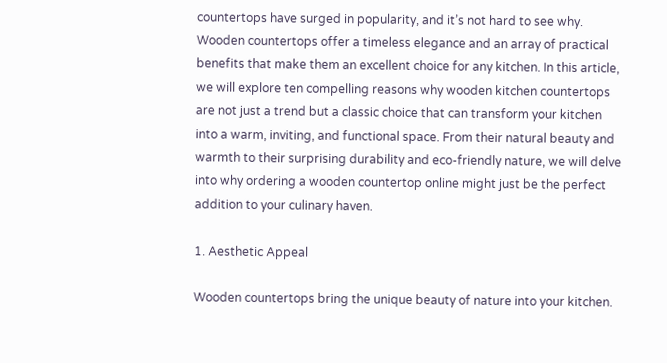countertops have surged in popularity, and it’s not hard to see why. Wooden countertops offer a timeless elegance and an array of practical benefits that make them an excellent choice for any kitchen. In this article, we will explore ten compelling reasons why wooden kitchen countertops are not just a trend but a classic choice that can transform your kitchen into a warm, inviting, and functional space. From their natural beauty and warmth to their surprising durability and eco-friendly nature, we will delve into why ordering a wooden countertop online might just be the perfect addition to your culinary haven.

1. Aesthetic Appeal

Wooden countertops bring the unique beauty of nature into your kitchen.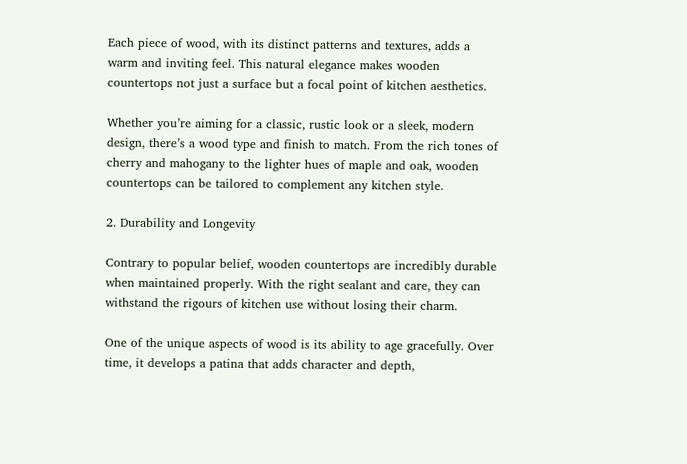Each piece of wood, with its distinct patterns and textures, adds a warm and inviting feel. This natural elegance makes wooden countertops not just a surface but a focal point of kitchen aesthetics.

Whether you’re aiming for a classic, rustic look or a sleek, modern design, there’s a wood type and finish to match. From the rich tones of cherry and mahogany to the lighter hues of maple and oak, wooden countertops can be tailored to complement any kitchen style.

2. Durability and Longevity

Contrary to popular belief, wooden countertops are incredibly durable when maintained properly. With the right sealant and care, they can withstand the rigours of kitchen use without losing their charm.

One of the unique aspects of wood is its ability to age gracefully. Over time, it develops a patina that adds character and depth,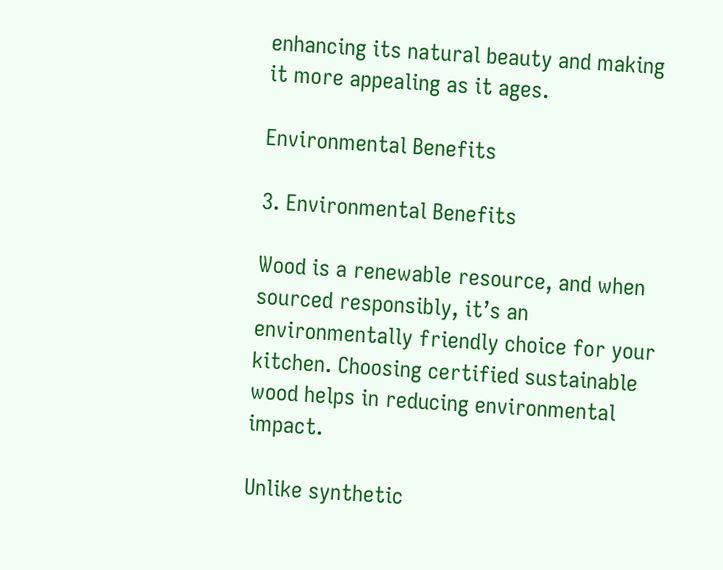enhancing its natural beauty and making it more appealing as it ages.

Environmental Benefits

3. Environmental Benefits

Wood is a renewable resource, and when sourced responsibly, it’s an environmentally friendly choice for your kitchen. Choosing certified sustainable wood helps in reducing environmental impact.

Unlike synthetic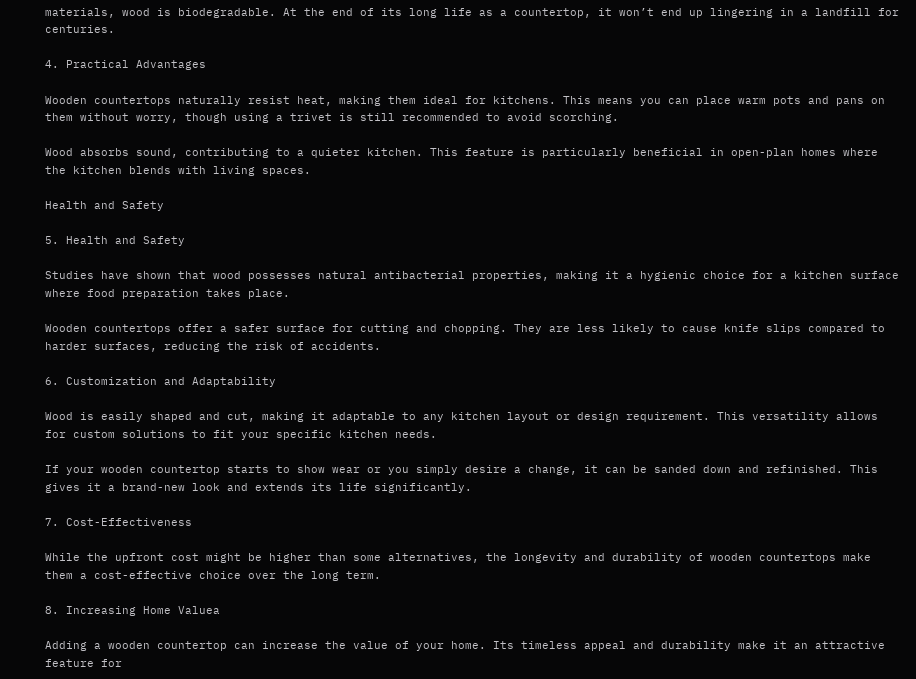materials, wood is biodegradable. At the end of its long life as a countertop, it won’t end up lingering in a landfill for centuries.

4. Practical Advantages

Wooden countertops naturally resist heat, making them ideal for kitchens. This means you can place warm pots and pans on them without worry, though using a trivet is still recommended to avoid scorching.

Wood absorbs sound, contributing to a quieter kitchen. This feature is particularly beneficial in open-plan homes where the kitchen blends with living spaces.

Health and Safety

5. Health and Safety

Studies have shown that wood possesses natural antibacterial properties, making it a hygienic choice for a kitchen surface where food preparation takes place.

Wooden countertops offer a safer surface for cutting and chopping. They are less likely to cause knife slips compared to harder surfaces, reducing the risk of accidents.

6. Customization and Adaptability

Wood is easily shaped and cut, making it adaptable to any kitchen layout or design requirement. This versatility allows for custom solutions to fit your specific kitchen needs.

If your wooden countertop starts to show wear or you simply desire a change, it can be sanded down and refinished. This gives it a brand-new look and extends its life significantly.

7. Cost-Effectiveness

While the upfront cost might be higher than some alternatives, the longevity and durability of wooden countertops make them a cost-effective choice over the long term.

8. Increasing Home Valuea

Adding a wooden countertop can increase the value of your home. Its timeless appeal and durability make it an attractive feature for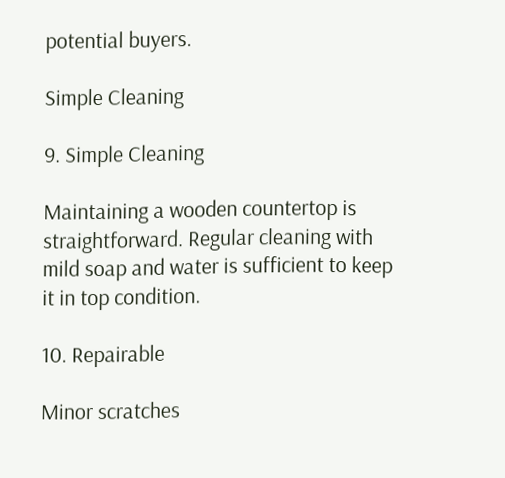potential buyers.

Simple Cleaning

9. Simple Cleaning

Maintaining a wooden countertop is straightforward. Regular cleaning with mild soap and water is sufficient to keep it in top condition.

10. Repairable

Minor scratches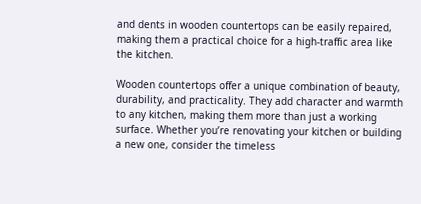and dents in wooden countertops can be easily repaired, making them a practical choice for a high-traffic area like the kitchen.

Wooden countertops offer a unique combination of beauty, durability, and practicality. They add character and warmth to any kitchen, making them more than just a working surface. Whether you’re renovating your kitchen or building a new one, consider the timeless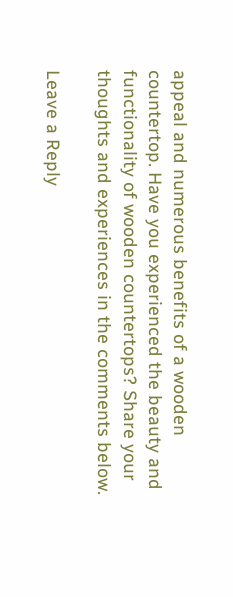appeal and numerous benefits of a wooden countertop. Have you experienced the beauty and functionality of wooden countertops? Share your thoughts and experiences in the comments below.

Leave a Reply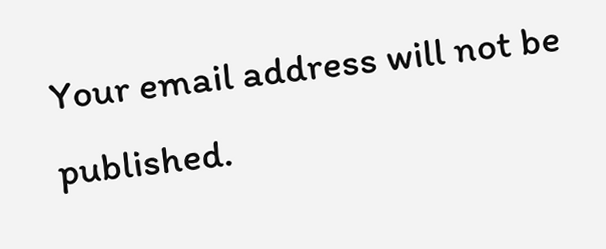Your email address will not be published.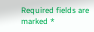Required fields are marked *